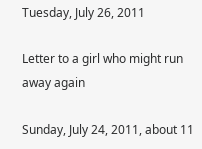Tuesday, July 26, 2011

Letter to a girl who might run away again

Sunday, July 24, 2011, about 11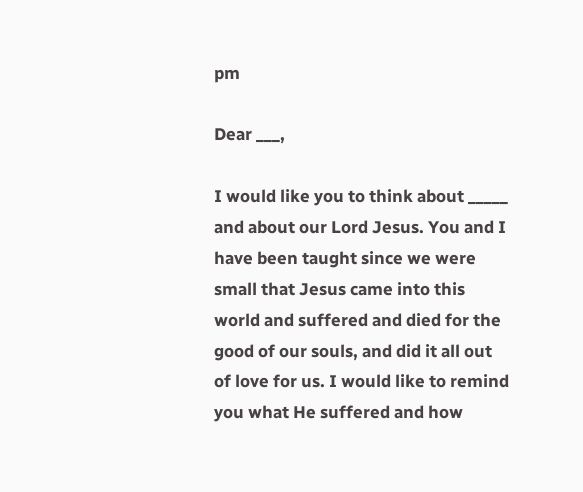pm

Dear ___,

I would like you to think about _____ and about our Lord Jesus. You and I have been taught since we were small that Jesus came into this world and suffered and died for the good of our souls, and did it all out of love for us. I would like to remind you what He suffered and how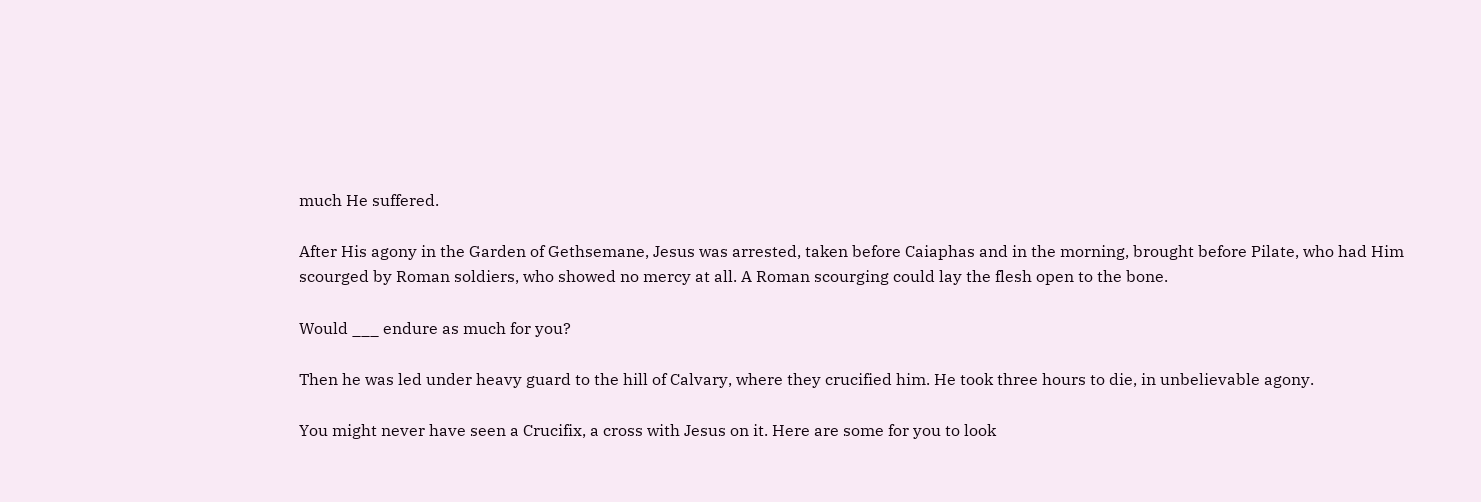much He suffered.

After His agony in the Garden of Gethsemane, Jesus was arrested, taken before Caiaphas and in the morning, brought before Pilate, who had Him scourged by Roman soldiers, who showed no mercy at all. A Roman scourging could lay the flesh open to the bone.

Would ___ endure as much for you?

Then he was led under heavy guard to the hill of Calvary, where they crucified him. He took three hours to die, in unbelievable agony.

You might never have seen a Crucifix, a cross with Jesus on it. Here are some for you to look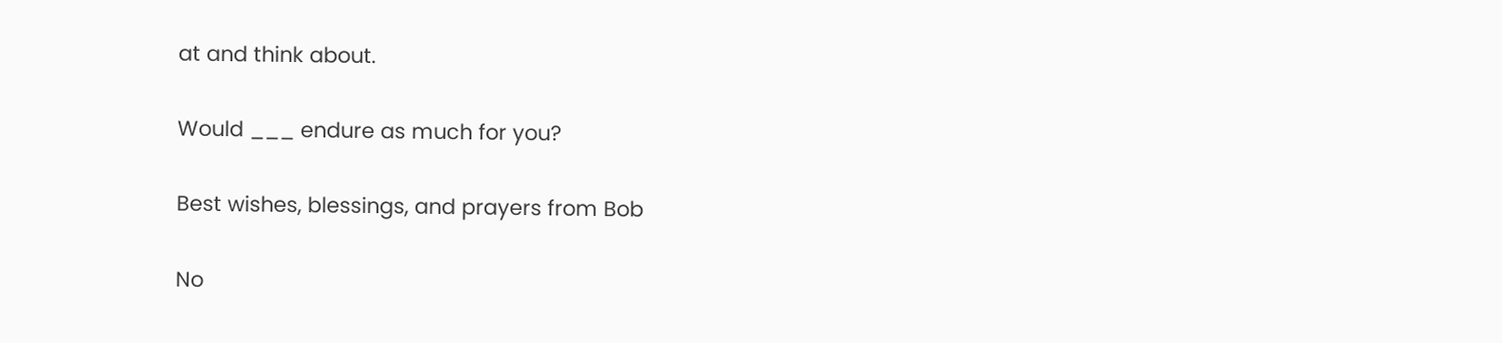at and think about.

Would ___ endure as much for you?

Best wishes, blessings, and prayers from Bob

No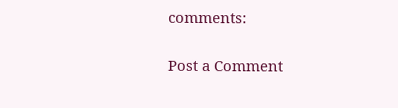comments:

Post a Comment